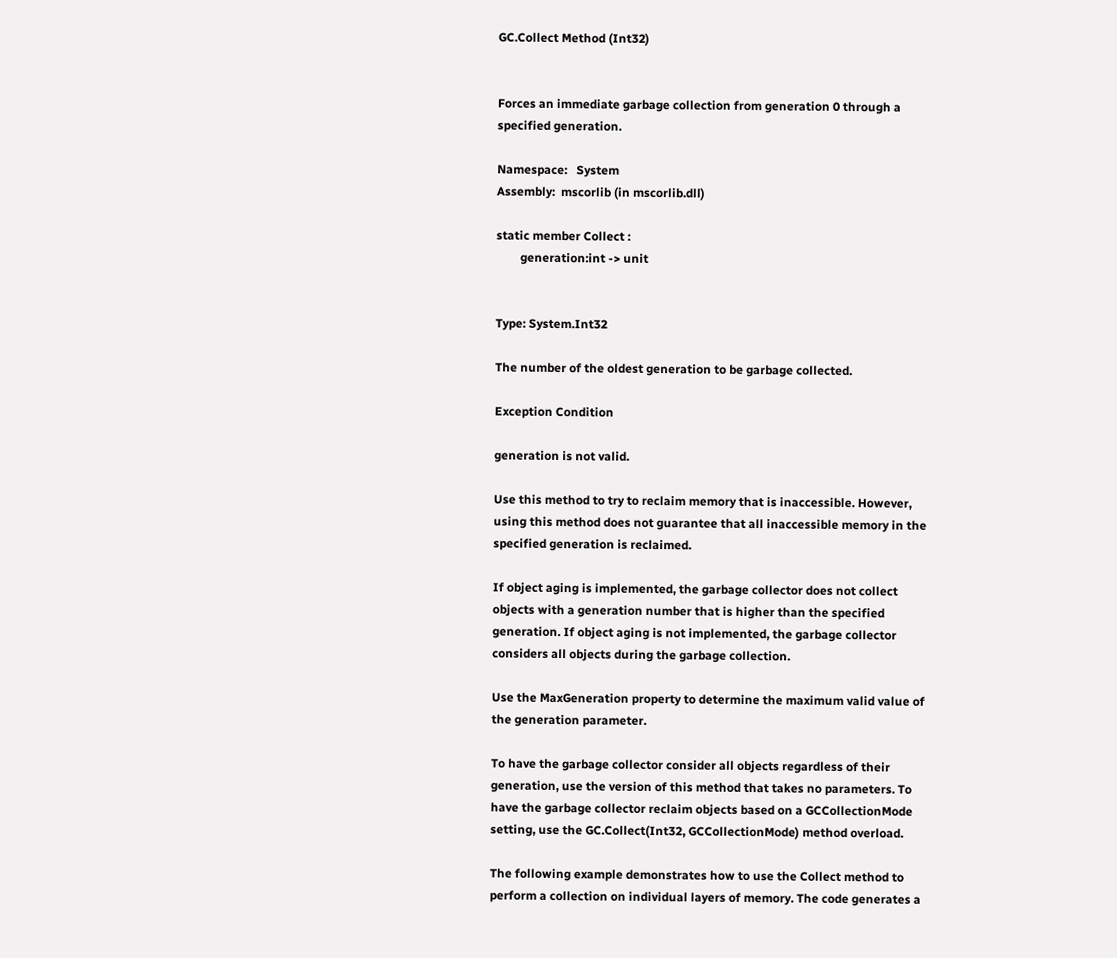GC.Collect Method (Int32)


Forces an immediate garbage collection from generation 0 through a specified generation.

Namespace:   System
Assembly:  mscorlib (in mscorlib.dll)

static member Collect :
        generation:int -> unit


Type: System.Int32

The number of the oldest generation to be garbage collected.

Exception Condition

generation is not valid.

Use this method to try to reclaim memory that is inaccessible. However, using this method does not guarantee that all inaccessible memory in the specified generation is reclaimed.

If object aging is implemented, the garbage collector does not collect objects with a generation number that is higher than the specified generation. If object aging is not implemented, the garbage collector considers all objects during the garbage collection.

Use the MaxGeneration property to determine the maximum valid value of the generation parameter.

To have the garbage collector consider all objects regardless of their generation, use the version of this method that takes no parameters. To have the garbage collector reclaim objects based on a GCCollectionMode setting, use the GC.Collect(Int32, GCCollectionMode) method overload.

The following example demonstrates how to use the Collect method to perform a collection on individual layers of memory. The code generates a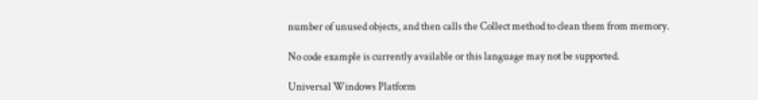number of unused objects, and then calls the Collect method to clean them from memory.

No code example is currently available or this language may not be supported.

Universal Windows Platform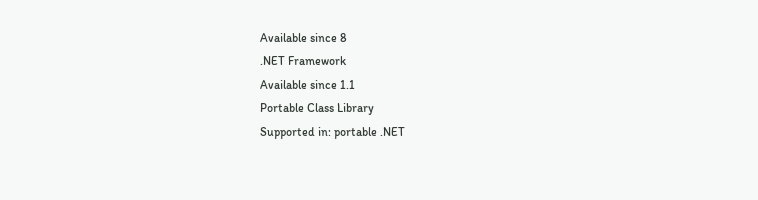Available since 8
.NET Framework
Available since 1.1
Portable Class Library
Supported in: portable .NET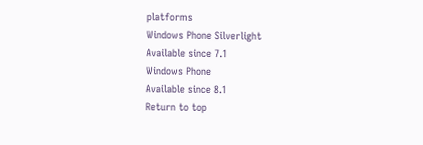platforms
Windows Phone Silverlight
Available since 7.1
Windows Phone
Available since 8.1
Return to top